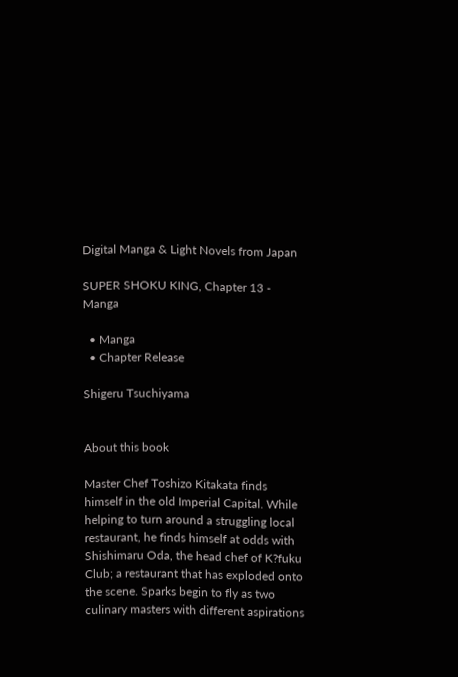Digital Manga & Light Novels from Japan

SUPER SHOKU KING, Chapter 13 - Manga

  • Manga
  • Chapter Release

Shigeru Tsuchiyama


About this book

Master Chef Toshizo Kitakata finds himself in the old Imperial Capital. While helping to turn around a struggling local restaurant, he finds himself at odds with Shishimaru Oda, the head chef of K?fuku Club; a restaurant that has exploded onto the scene. Sparks begin to fly as two culinary masters with different aspirations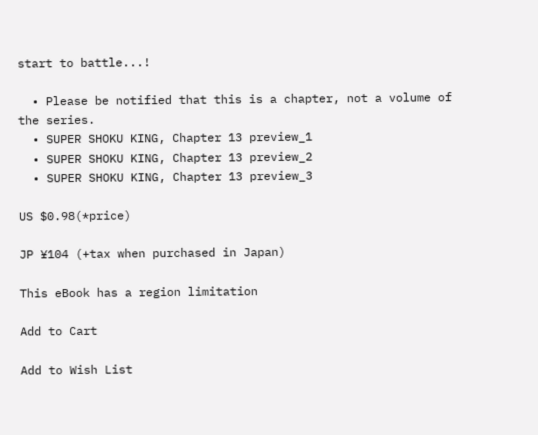start to battle...!

  • Please be notified that this is a chapter, not a volume of the series.
  • SUPER SHOKU KING, Chapter 13 preview_1
  • SUPER SHOKU KING, Chapter 13 preview_2
  • SUPER SHOKU KING, Chapter 13 preview_3

US $0.98(*price)

JP ¥104 (+tax when purchased in Japan)

This eBook has a region limitation

Add to Cart

Add to Wish List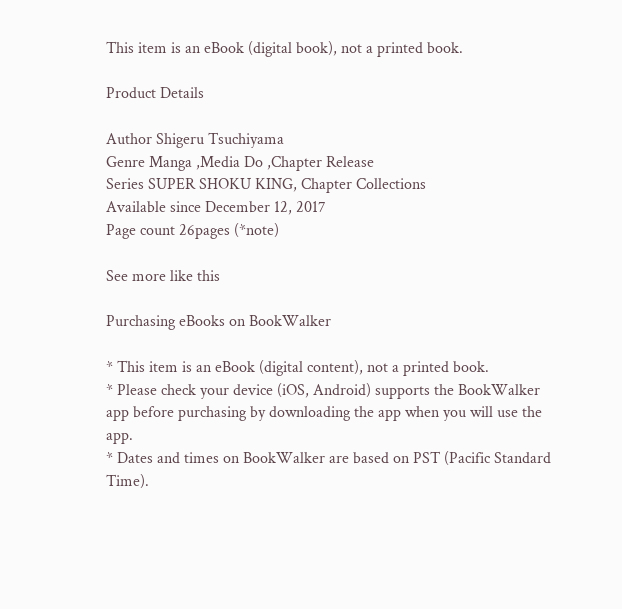This item is an eBook (digital book), not a printed book.

Product Details

Author Shigeru Tsuchiyama
Genre Manga ,Media Do ,Chapter Release
Series SUPER SHOKU KING, Chapter Collections
Available since December 12, 2017
Page count 26pages (*note)

See more like this

Purchasing eBooks on BookWalker

* This item is an eBook (digital content), not a printed book.
* Please check your device (iOS, Android) supports the BookWalker app before purchasing by downloading the app when you will use the app.
* Dates and times on BookWalker are based on PST (Pacific Standard Time).